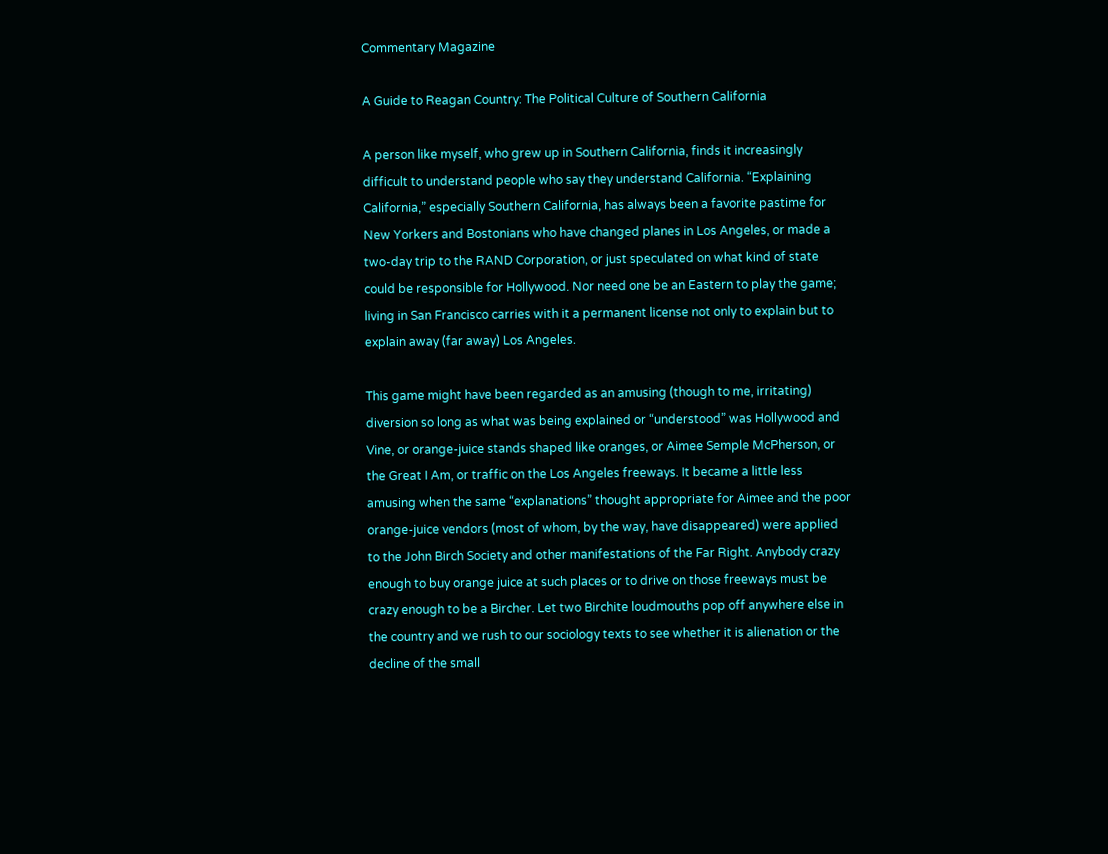Commentary Magazine

A Guide to Reagan Country: The Political Culture of Southern California

A person like myself, who grew up in Southern California, finds it increasingly difficult to understand people who say they understand California. “Explaining California,” especially Southern California, has always been a favorite pastime for New Yorkers and Bostonians who have changed planes in Los Angeles, or made a two-day trip to the RAND Corporation, or just speculated on what kind of state could be responsible for Hollywood. Nor need one be an Eastern to play the game; living in San Francisco carries with it a permanent license not only to explain but to explain away (far away) Los Angeles.

This game might have been regarded as an amusing (though to me, irritating) diversion so long as what was being explained or “understood” was Hollywood and Vine, or orange-juice stands shaped like oranges, or Aimee Semple McPherson, or the Great I Am, or traffic on the Los Angeles freeways. It became a little less amusing when the same “explanations” thought appropriate for Aimee and the poor orange-juice vendors (most of whom, by the way, have disappeared) were applied to the John Birch Society and other manifestations of the Far Right. Anybody crazy enough to buy orange juice at such places or to drive on those freeways must be crazy enough to be a Bircher. Let two Birchite loudmouths pop off anywhere else in the country and we rush to our sociology texts to see whether it is alienation or the decline of the small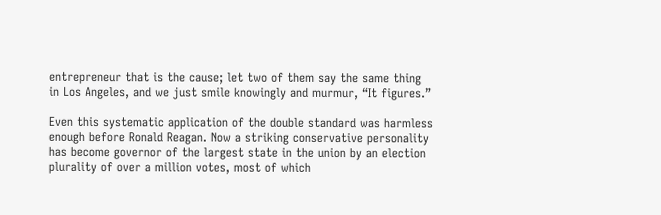entrepreneur that is the cause; let two of them say the same thing in Los Angeles, and we just smile knowingly and murmur, “It figures.”

Even this systematic application of the double standard was harmless enough before Ronald Reagan. Now a striking conservative personality has become governor of the largest state in the union by an election plurality of over a million votes, most of which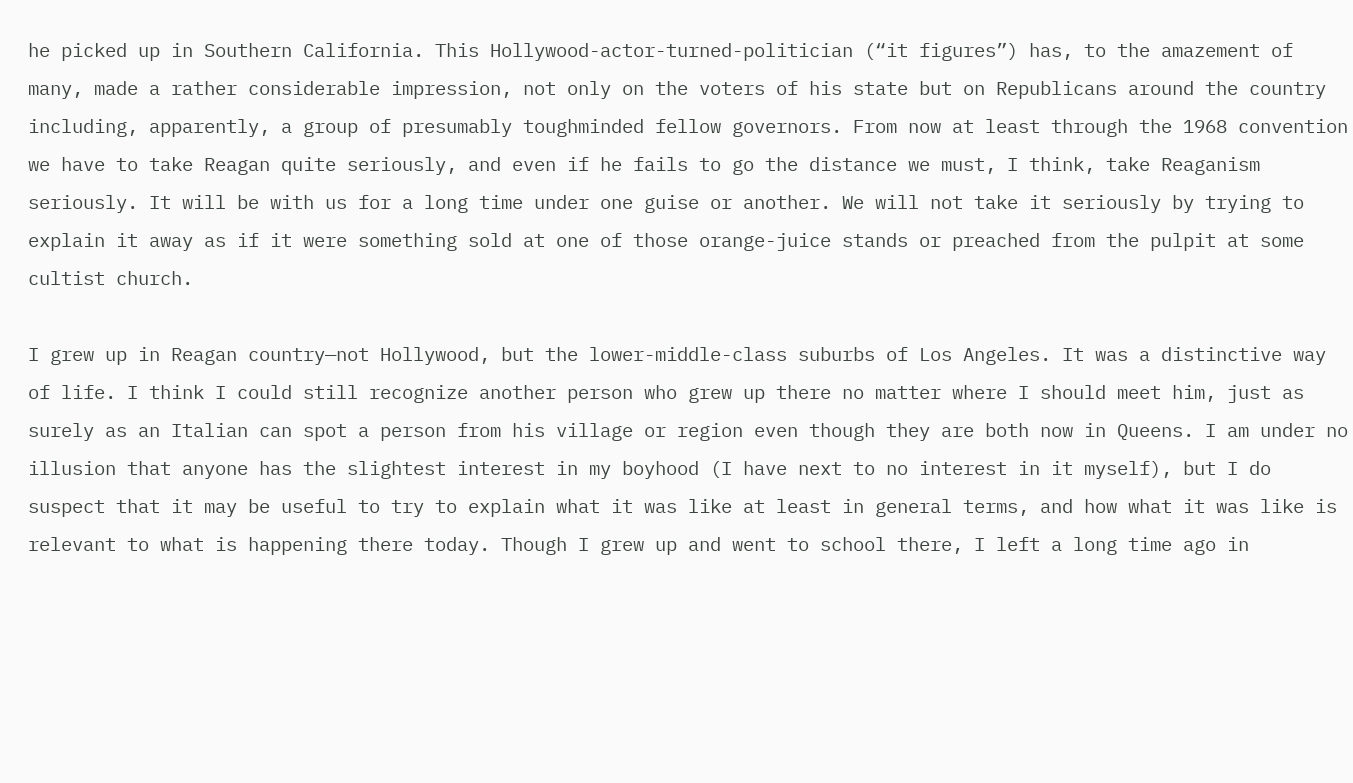he picked up in Southern California. This Hollywood-actor-turned-politician (“it figures”) has, to the amazement of many, made a rather considerable impression, not only on the voters of his state but on Republicans around the country including, apparently, a group of presumably toughminded fellow governors. From now at least through the 1968 convention we have to take Reagan quite seriously, and even if he fails to go the distance we must, I think, take Reaganism seriously. It will be with us for a long time under one guise or another. We will not take it seriously by trying to explain it away as if it were something sold at one of those orange-juice stands or preached from the pulpit at some cultist church.

I grew up in Reagan country—not Hollywood, but the lower-middle-class suburbs of Los Angeles. It was a distinctive way of life. I think I could still recognize another person who grew up there no matter where I should meet him, just as surely as an Italian can spot a person from his village or region even though they are both now in Queens. I am under no illusion that anyone has the slightest interest in my boyhood (I have next to no interest in it myself), but I do suspect that it may be useful to try to explain what it was like at least in general terms, and how what it was like is relevant to what is happening there today. Though I grew up and went to school there, I left a long time ago in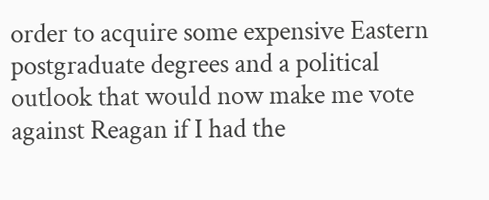order to acquire some expensive Eastern postgraduate degrees and a political outlook that would now make me vote against Reagan if I had the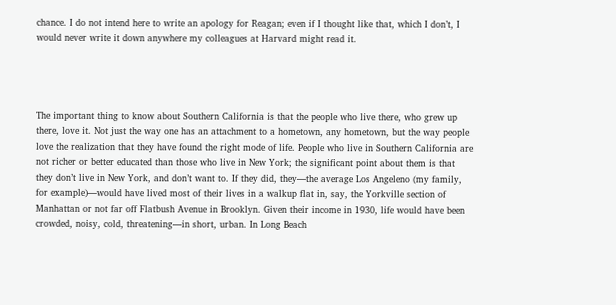chance. I do not intend here to write an apology for Reagan; even if I thought like that, which I don’t, I would never write it down anywhere my colleagues at Harvard might read it.




The important thing to know about Southern California is that the people who live there, who grew up there, love it. Not just the way one has an attachment to a hometown, any hometown, but the way people love the realization that they have found the right mode of life. People who live in Southern California are not richer or better educated than those who live in New York; the significant point about them is that they don’t live in New York, and don’t want to. If they did, they—the average Los Angeleno (my family, for example)—would have lived most of their lives in a walkup flat in, say, the Yorkville section of Manhattan or not far off Flatbush Avenue in Brooklyn. Given their income in 1930, life would have been crowded, noisy, cold, threatening—in short, urban. In Long Beach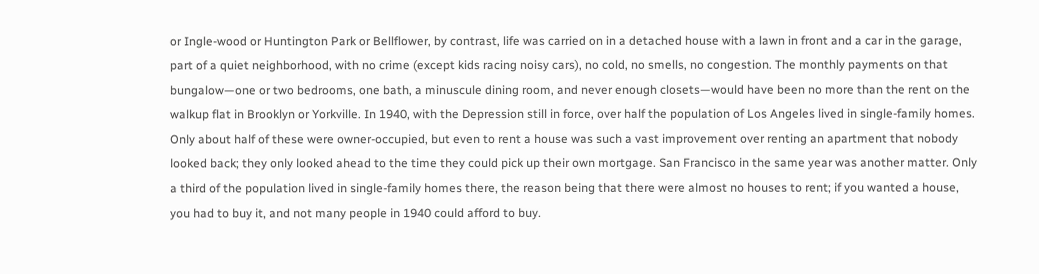or Ingle-wood or Huntington Park or Bellflower, by contrast, life was carried on in a detached house with a lawn in front and a car in the garage, part of a quiet neighborhood, with no crime (except kids racing noisy cars), no cold, no smells, no congestion. The monthly payments on that bungalow—one or two bedrooms, one bath, a minuscule dining room, and never enough closets—would have been no more than the rent on the walkup flat in Brooklyn or Yorkville. In 1940, with the Depression still in force, over half the population of Los Angeles lived in single-family homes. Only about half of these were owner-occupied, but even to rent a house was such a vast improvement over renting an apartment that nobody looked back; they only looked ahead to the time they could pick up their own mortgage. San Francisco in the same year was another matter. Only a third of the population lived in single-family homes there, the reason being that there were almost no houses to rent; if you wanted a house, you had to buy it, and not many people in 1940 could afford to buy.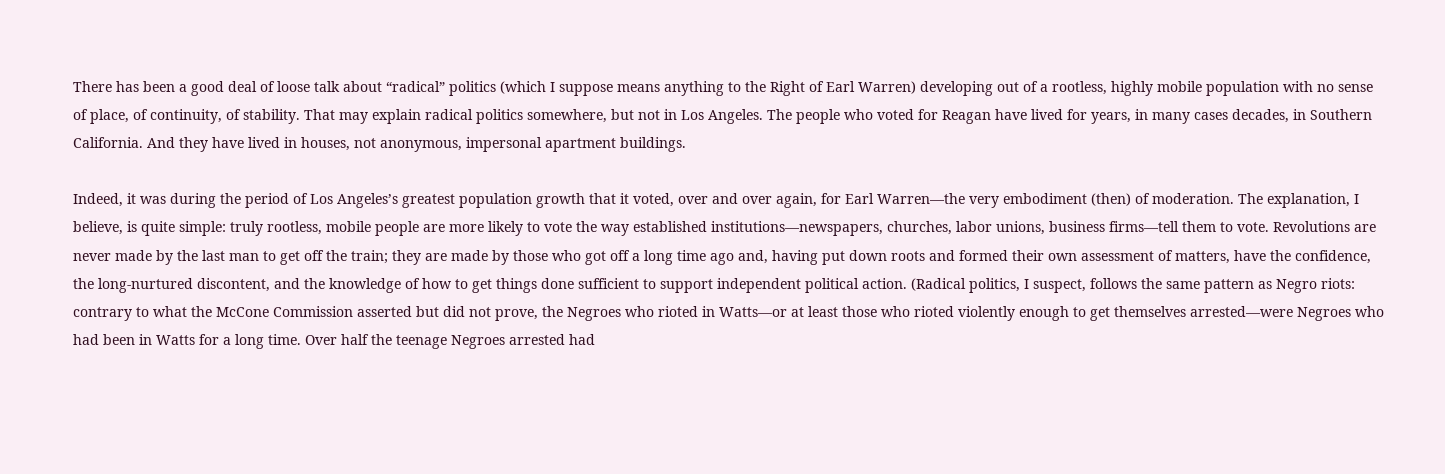There has been a good deal of loose talk about “radical” politics (which I suppose means anything to the Right of Earl Warren) developing out of a rootless, highly mobile population with no sense of place, of continuity, of stability. That may explain radical politics somewhere, but not in Los Angeles. The people who voted for Reagan have lived for years, in many cases decades, in Southern California. And they have lived in houses, not anonymous, impersonal apartment buildings.

Indeed, it was during the period of Los Angeles’s greatest population growth that it voted, over and over again, for Earl Warren—the very embodiment (then) of moderation. The explanation, I believe, is quite simple: truly rootless, mobile people are more likely to vote the way established institutions—newspapers, churches, labor unions, business firms—tell them to vote. Revolutions are never made by the last man to get off the train; they are made by those who got off a long time ago and, having put down roots and formed their own assessment of matters, have the confidence, the long-nurtured discontent, and the knowledge of how to get things done sufficient to support independent political action. (Radical politics, I suspect, follows the same pattern as Negro riots: contrary to what the McCone Commission asserted but did not prove, the Negroes who rioted in Watts—or at least those who rioted violently enough to get themselves arrested—were Negroes who had been in Watts for a long time. Over half the teenage Negroes arrested had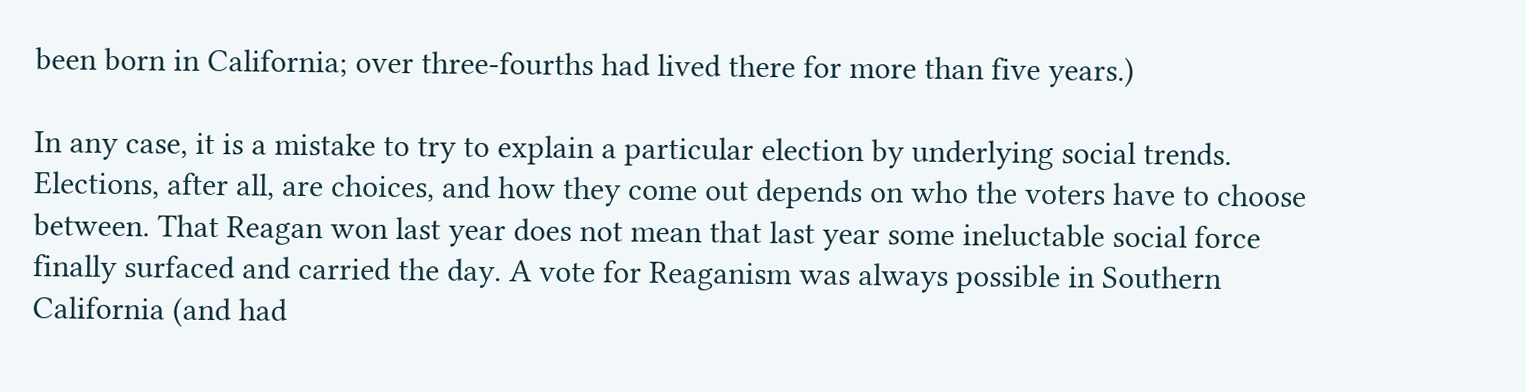been born in California; over three-fourths had lived there for more than five years.)

In any case, it is a mistake to try to explain a particular election by underlying social trends. Elections, after all, are choices, and how they come out depends on who the voters have to choose between. That Reagan won last year does not mean that last year some ineluctable social force finally surfaced and carried the day. A vote for Reaganism was always possible in Southern California (and had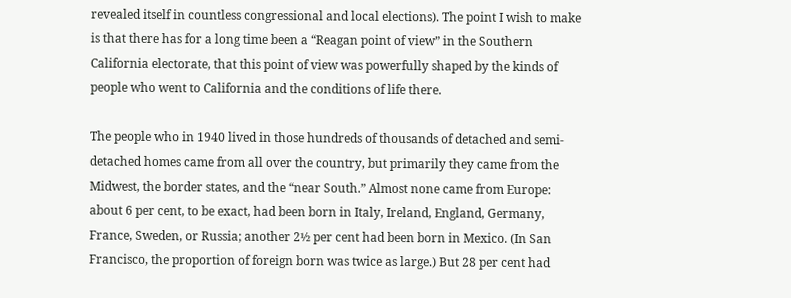revealed itself in countless congressional and local elections). The point I wish to make is that there has for a long time been a “Reagan point of view” in the Southern California electorate, that this point of view was powerfully shaped by the kinds of people who went to California and the conditions of life there.

The people who in 1940 lived in those hundreds of thousands of detached and semi-detached homes came from all over the country, but primarily they came from the Midwest, the border states, and the “near South.” Almost none came from Europe: about 6 per cent, to be exact, had been born in Italy, Ireland, England, Germany, France, Sweden, or Russia; another 2½ per cent had been born in Mexico. (In San Francisco, the proportion of foreign born was twice as large.) But 28 per cent had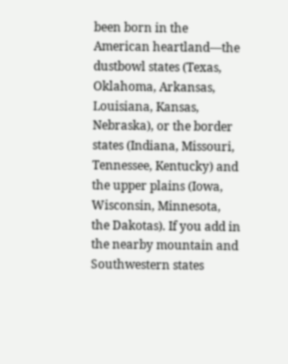been born in the American heartland—the dustbowl states (Texas, Oklahoma, Arkansas, Louisiana, Kansas, Nebraska), or the border states (Indiana, Missouri, Tennessee, Kentucky) and the upper plains (Iowa, Wisconsin, Minnesota, the Dakotas). If you add in the nearby mountain and Southwestern states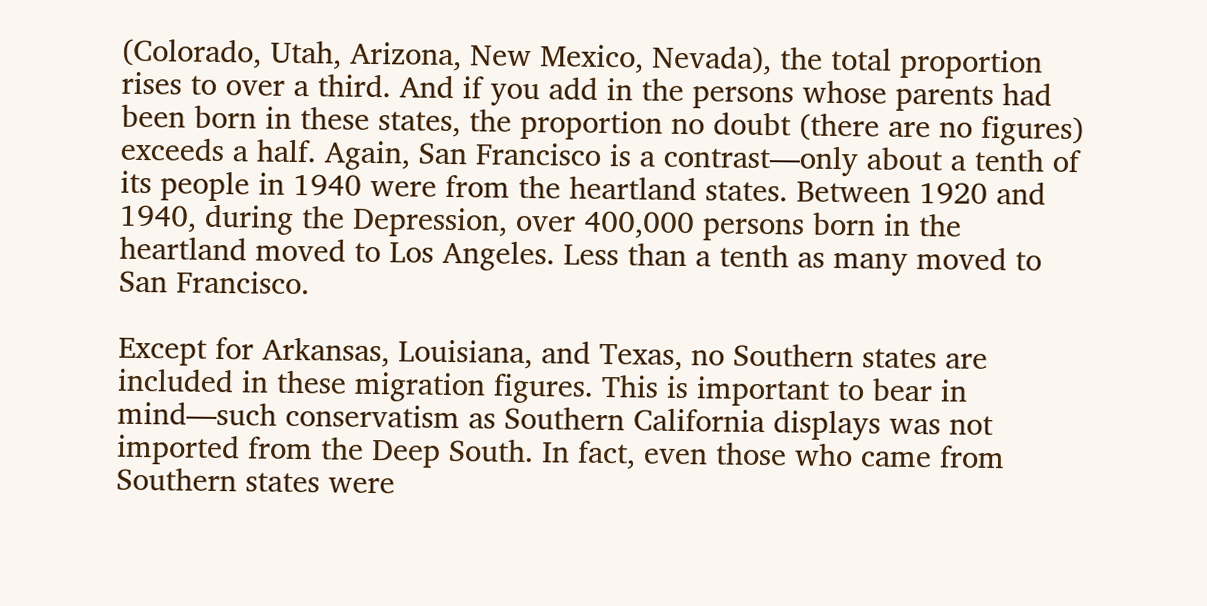(Colorado, Utah, Arizona, New Mexico, Nevada), the total proportion rises to over a third. And if you add in the persons whose parents had been born in these states, the proportion no doubt (there are no figures) exceeds a half. Again, San Francisco is a contrast—only about a tenth of its people in 1940 were from the heartland states. Between 1920 and 1940, during the Depression, over 400,000 persons born in the heartland moved to Los Angeles. Less than a tenth as many moved to San Francisco.

Except for Arkansas, Louisiana, and Texas, no Southern states are included in these migration figures. This is important to bear in mind—such conservatism as Southern California displays was not imported from the Deep South. In fact, even those who came from Southern states were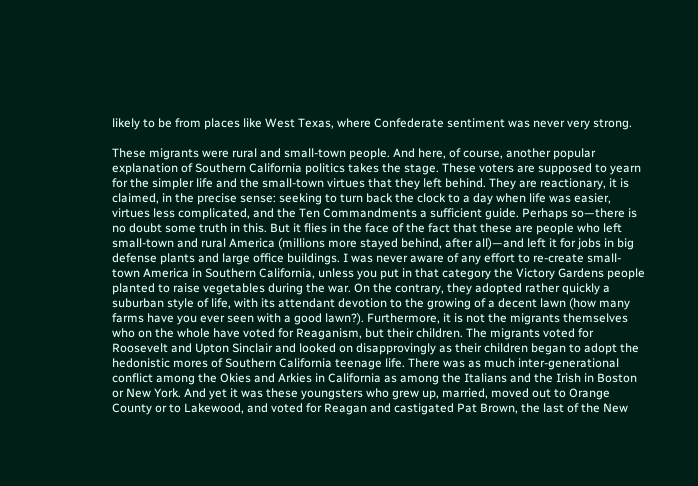likely to be from places like West Texas, where Confederate sentiment was never very strong.

These migrants were rural and small-town people. And here, of course, another popular explanation of Southern California politics takes the stage. These voters are supposed to yearn for the simpler life and the small-town virtues that they left behind. They are reactionary, it is claimed, in the precise sense: seeking to turn back the clock to a day when life was easier, virtues less complicated, and the Ten Commandments a sufficient guide. Perhaps so—there is no doubt some truth in this. But it flies in the face of the fact that these are people who left small-town and rural America (millions more stayed behind, after all)—and left it for jobs in big defense plants and large office buildings. I was never aware of any effort to re-create small-town America in Southern California, unless you put in that category the Victory Gardens people planted to raise vegetables during the war. On the contrary, they adopted rather quickly a suburban style of life, with its attendant devotion to the growing of a decent lawn (how many farms have you ever seen with a good lawn?). Furthermore, it is not the migrants themselves who on the whole have voted for Reaganism, but their children. The migrants voted for Roosevelt and Upton Sinclair and looked on disapprovingly as their children began to adopt the hedonistic mores of Southern California teenage life. There was as much inter-generational conflict among the Okies and Arkies in California as among the Italians and the Irish in Boston or New York. And yet it was these youngsters who grew up, married, moved out to Orange County or to Lakewood, and voted for Reagan and castigated Pat Brown, the last of the New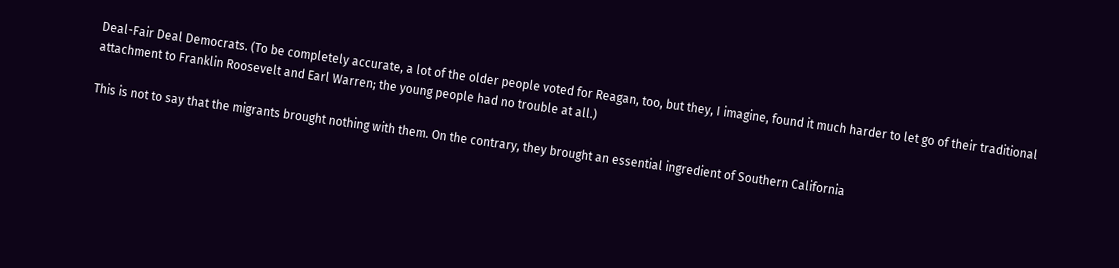Deal-Fair Deal Democrats. (To be completely accurate, a lot of the older people voted for Reagan, too, but they, I imagine, found it much harder to let go of their traditional attachment to Franklin Roosevelt and Earl Warren; the young people had no trouble at all.)

This is not to say that the migrants brought nothing with them. On the contrary, they brought an essential ingredient of Southern California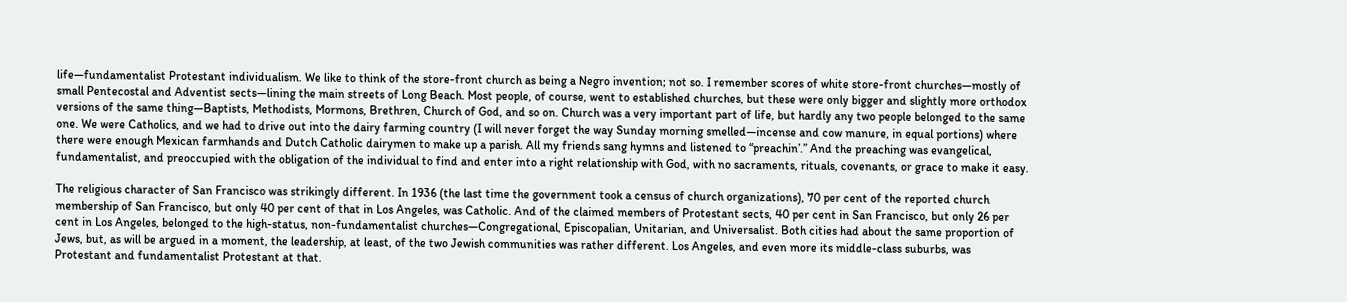life—fundamentalist Protestant individualism. We like to think of the store-front church as being a Negro invention; not so. I remember scores of white store-front churches—mostly of small Pentecostal and Adventist sects—lining the main streets of Long Beach. Most people, of course, went to established churches, but these were only bigger and slightly more orthodox versions of the same thing—Baptists, Methodists, Mormons, Brethren, Church of God, and so on. Church was a very important part of life, but hardly any two people belonged to the same one. We were Catholics, and we had to drive out into the dairy farming country (I will never forget the way Sunday morning smelled—incense and cow manure, in equal portions) where there were enough Mexican farmhands and Dutch Catholic dairymen to make up a parish. All my friends sang hymns and listened to “preachin’.” And the preaching was evangelical, fundamentalist, and preoccupied with the obligation of the individual to find and enter into a right relationship with God, with no sacraments, rituals, covenants, or grace to make it easy.

The religious character of San Francisco was strikingly different. In 1936 (the last time the government took a census of church organizations), 70 per cent of the reported church membership of San Francisco, but only 40 per cent of that in Los Angeles, was Catholic. And of the claimed members of Protestant sects, 40 per cent in San Francisco, but only 26 per cent in Los Angeles, belonged to the high-status, non-fundamentalist churches—Congregational, Episcopalian, Unitarian, and Universalist. Both cities had about the same proportion of Jews, but, as will be argued in a moment, the leadership, at least, of the two Jewish communities was rather different. Los Angeles, and even more its middle-class suburbs, was Protestant and fundamentalist Protestant at that.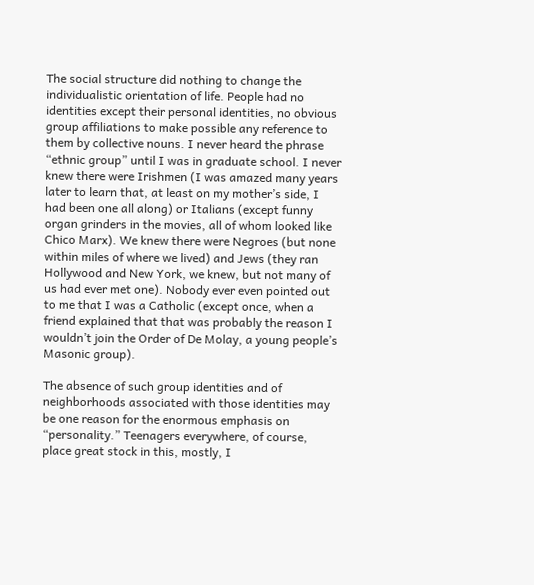The social structure did nothing to change the individualistic orientation of life. People had no identities except their personal identities, no obvious group affiliations to make possible any reference to them by collective nouns. I never heard the phrase “ethnic group” until I was in graduate school. I never knew there were Irishmen (I was amazed many years later to learn that, at least on my mother’s side, I had been one all along) or Italians (except funny organ grinders in the movies, all of whom looked like Chico Marx). We knew there were Negroes (but none within miles of where we lived) and Jews (they ran Hollywood and New York, we knew, but not many of us had ever met one). Nobody ever even pointed out to me that I was a Catholic (except once, when a friend explained that that was probably the reason I wouldn’t join the Order of De Molay, a young people’s Masonic group).

The absence of such group identities and of neighborhoods associated with those identities may be one reason for the enormous emphasis on “personality.” Teenagers everywhere, of course, place great stock in this, mostly, I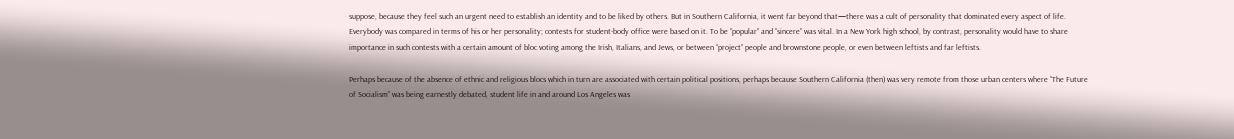suppose, because they feel such an urgent need to establish an identity and to be liked by others. But in Southern California, it went far beyond that—there was a cult of personality that dominated every aspect of life. Everybody was compared in terms of his or her personality; contests for student-body office were based on it. To be “popular” and “sincere” was vital. In a New York high school, by contrast, personality would have to share importance in such contests with a certain amount of bloc voting among the Irish, Italians, and Jews, or between “project” people and brownstone people, or even between leftists and far leftists.

Perhaps because of the absence of ethnic and religious blocs which in turn are associated with certain political positions, perhaps because Southern California (then) was very remote from those urban centers where “The Future of Socialism” was being earnestly debated, student life in and around Los Angeles was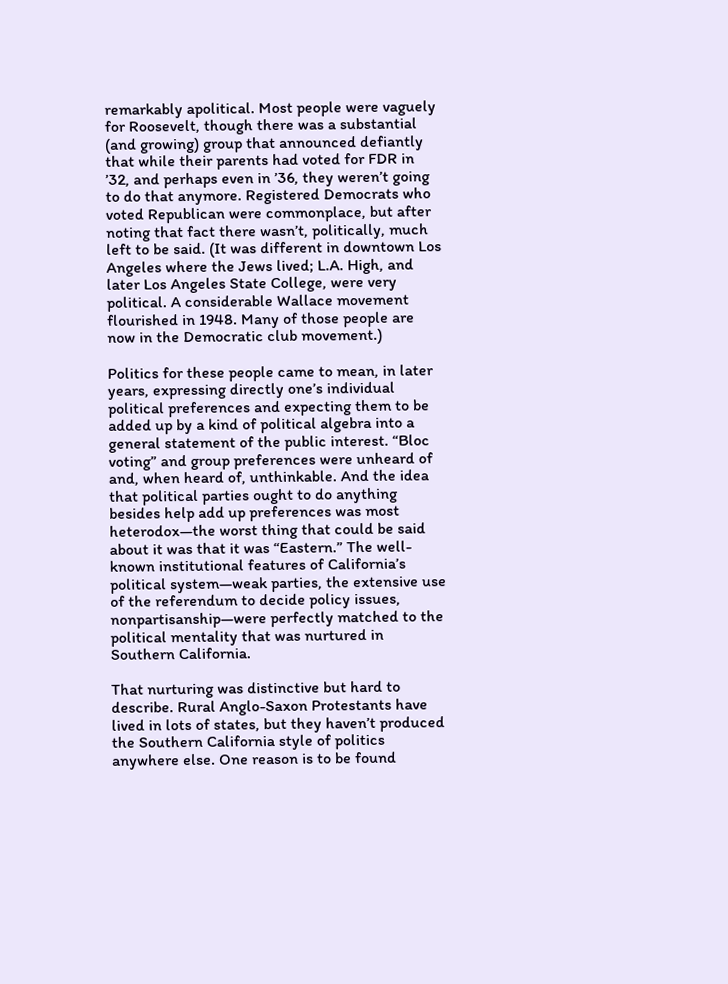remarkably apolitical. Most people were vaguely for Roosevelt, though there was a substantial (and growing) group that announced defiantly that while their parents had voted for FDR in ’32, and perhaps even in ’36, they weren’t going to do that anymore. Registered Democrats who voted Republican were commonplace, but after noting that fact there wasn’t, politically, much left to be said. (It was different in downtown Los Angeles where the Jews lived; L.A. High, and later Los Angeles State College, were very political. A considerable Wallace movement flourished in 1948. Many of those people are now in the Democratic club movement.)

Politics for these people came to mean, in later years, expressing directly one’s individual political preferences and expecting them to be added up by a kind of political algebra into a general statement of the public interest. “Bloc voting” and group preferences were unheard of and, when heard of, unthinkable. And the idea that political parties ought to do anything besides help add up preferences was most heterodox—the worst thing that could be said about it was that it was “Eastern.” The well-known institutional features of California’s political system—weak parties, the extensive use of the referendum to decide policy issues, nonpartisanship—were perfectly matched to the political mentality that was nurtured in Southern California.

That nurturing was distinctive but hard to describe. Rural Anglo-Saxon Protestants have lived in lots of states, but they haven’t produced the Southern California style of politics anywhere else. One reason is to be found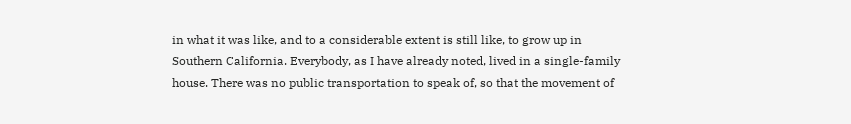in what it was like, and to a considerable extent is still like, to grow up in Southern California. Everybody, as I have already noted, lived in a single-family house. There was no public transportation to speak of, so that the movement of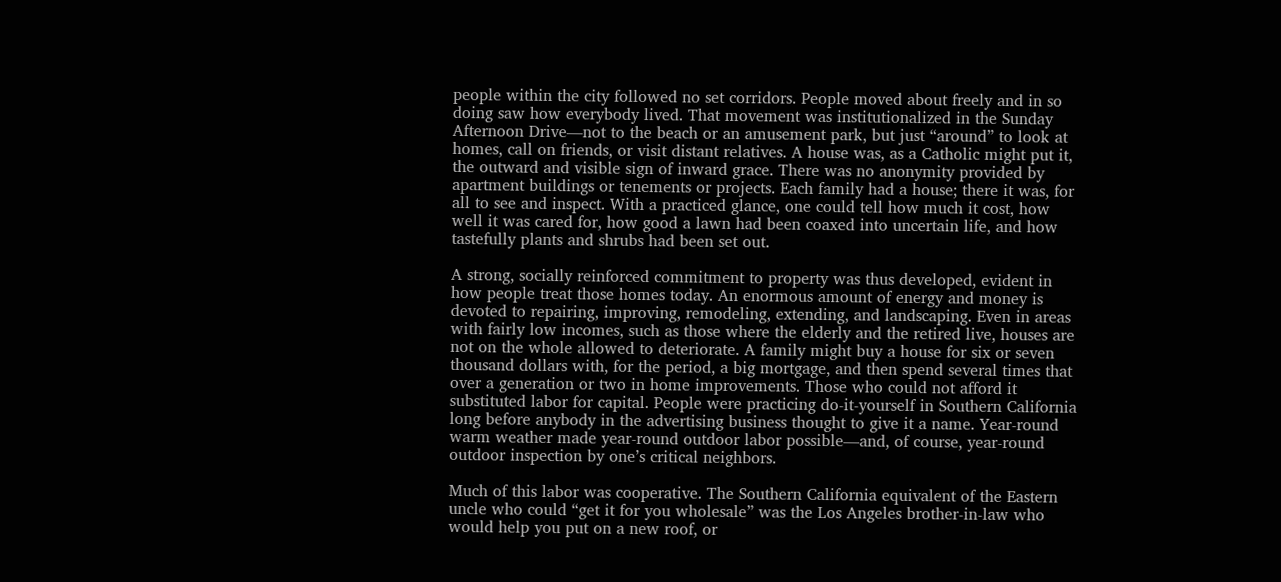people within the city followed no set corridors. People moved about freely and in so doing saw how everybody lived. That movement was institutionalized in the Sunday Afternoon Drive—not to the beach or an amusement park, but just “around” to look at homes, call on friends, or visit distant relatives. A house was, as a Catholic might put it, the outward and visible sign of inward grace. There was no anonymity provided by apartment buildings or tenements or projects. Each family had a house; there it was, for all to see and inspect. With a practiced glance, one could tell how much it cost, how well it was cared for, how good a lawn had been coaxed into uncertain life, and how tastefully plants and shrubs had been set out.

A strong, socially reinforced commitment to property was thus developed, evident in how people treat those homes today. An enormous amount of energy and money is devoted to repairing, improving, remodeling, extending, and landscaping. Even in areas with fairly low incomes, such as those where the elderly and the retired live, houses are not on the whole allowed to deteriorate. A family might buy a house for six or seven thousand dollars with, for the period, a big mortgage, and then spend several times that over a generation or two in home improvements. Those who could not afford it substituted labor for capital. People were practicing do-it-yourself in Southern California long before anybody in the advertising business thought to give it a name. Year-round warm weather made year-round outdoor labor possible—and, of course, year-round outdoor inspection by one’s critical neighbors.

Much of this labor was cooperative. The Southern California equivalent of the Eastern uncle who could “get it for you wholesale” was the Los Angeles brother-in-law who would help you put on a new roof, or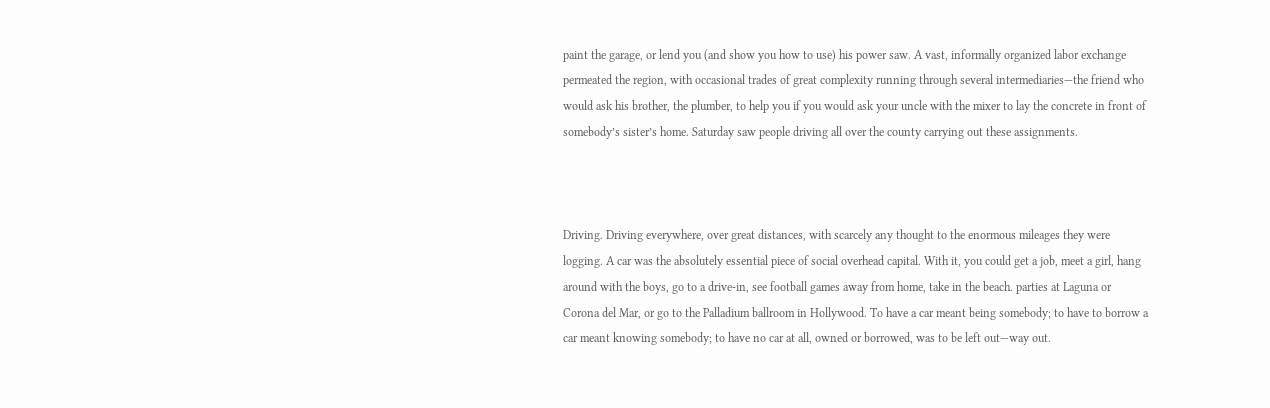paint the garage, or lend you (and show you how to use) his power saw. A vast, informally organized labor exchange permeated the region, with occasional trades of great complexity running through several intermediaries—the friend who would ask his brother, the plumber, to help you if you would ask your uncle with the mixer to lay the concrete in front of somebody’s sister’s home. Saturday saw people driving all over the county carrying out these assignments.



Driving. Driving everywhere, over great distances, with scarcely any thought to the enormous mileages they were logging. A car was the absolutely essential piece of social overhead capital. With it, you could get a job, meet a girl, hang around with the boys, go to a drive-in, see football games away from home, take in the beach. parties at Laguna or Corona del Mar, or go to the Palladium ballroom in Hollywood. To have a car meant being somebody; to have to borrow a car meant knowing somebody; to have no car at all, owned or borrowed, was to be left out—way out.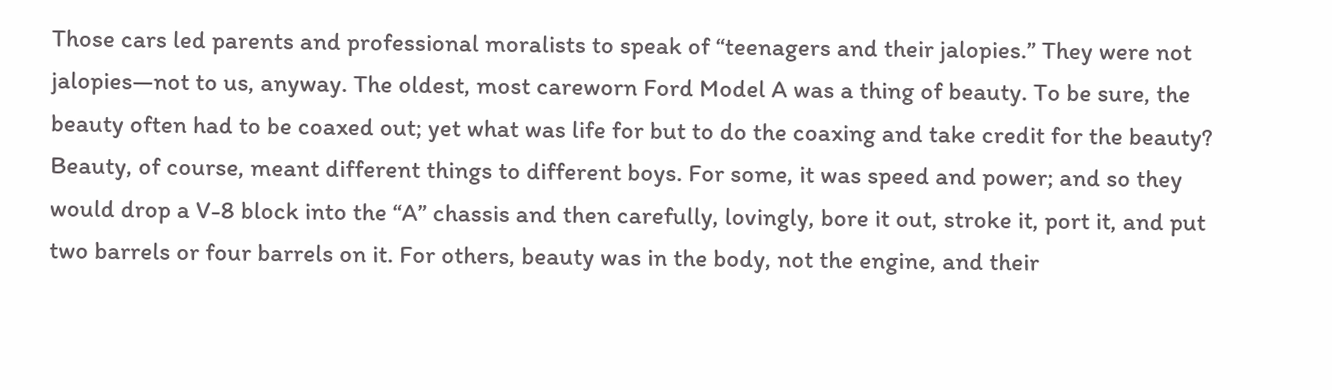Those cars led parents and professional moralists to speak of “teenagers and their jalopies.” They were not jalopies—not to us, anyway. The oldest, most careworn Ford Model A was a thing of beauty. To be sure, the beauty often had to be coaxed out; yet what was life for but to do the coaxing and take credit for the beauty? Beauty, of course, meant different things to different boys. For some, it was speed and power; and so they would drop a V-8 block into the “A” chassis and then carefully, lovingly, bore it out, stroke it, port it, and put two barrels or four barrels on it. For others, beauty was in the body, not the engine, and their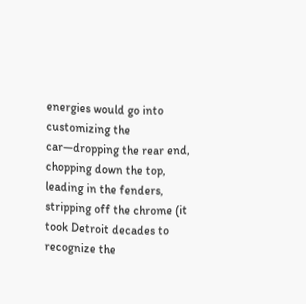energies would go into customizing the car—dropping the rear end, chopping down the top, leading in the fenders, stripping off the chrome (it took Detroit decades to recognize the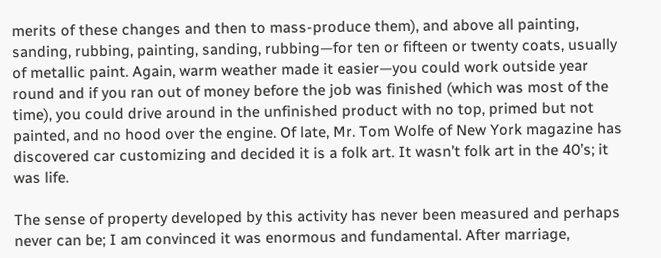merits of these changes and then to mass-produce them), and above all painting, sanding, rubbing, painting, sanding, rubbing—for ten or fifteen or twenty coats, usually of metallic paint. Again, warm weather made it easier—you could work outside year round and if you ran out of money before the job was finished (which was most of the time), you could drive around in the unfinished product with no top, primed but not painted, and no hood over the engine. Of late, Mr. Tom Wolfe of New York magazine has discovered car customizing and decided it is a folk art. It wasn’t folk art in the 40’s; it was life.

The sense of property developed by this activity has never been measured and perhaps never can be; I am convinced it was enormous and fundamental. After marriage,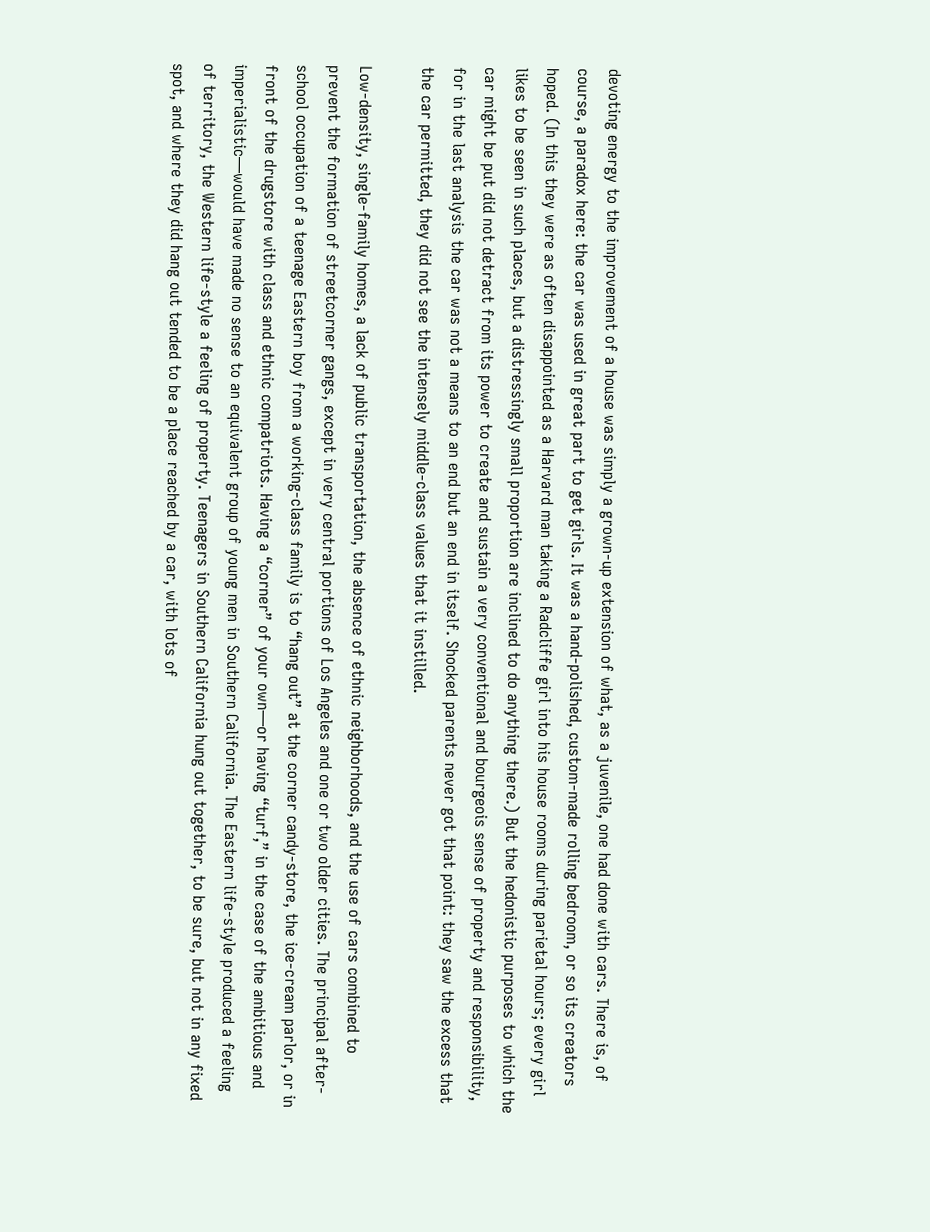devoting energy to the improvement of a house was simply a grown-up extension of what, as a juvenile, one had done with cars. There is, of course, a paradox here: the car was used in great part to get girls. It was a hand-polished, custom-made rolling bedroom, or so its creators hoped. (In this they were as often disappointed as a Harvard man taking a Radcliffe girl into his house rooms during parietal hours; every girl likes to be seen in such places, but a distressingly small proportion are inclined to do anything there.) But the hedonistic purposes to which the car might be put did not detract from its power to create and sustain a very conventional and bourgeois sense of property and responsibility, for in the last analysis the car was not a means to an end but an end in itself. Shocked parents never got that point: they saw the excess that the car permitted, they did not see the intensely middle-class values that it instilled.

Low-density, single-family homes, a lack of public transportation, the absence of ethnic neighborhoods, and the use of cars combined to prevent the formation of streetcorner gangs, except in very central portions of Los Angeles and one or two older cities. The principal after-school occupation of a teenage Eastern boy from a working-class family is to “hang out” at the corner candy-store, the ice-cream parlor, or in front of the drugstore with class and ethnic compatriots. Having a “corner” of your own—or having “turf,” in the case of the ambitious and imperialistic—would have made no sense to an equivalent group of young men in Southern California. The Eastern life-style produced a feeling of territory, the Western life-style a feeling of property. Teenagers in Southern California hung out together, to be sure, but not in any fixed spot, and where they did hang out tended to be a place reached by a car, with lots of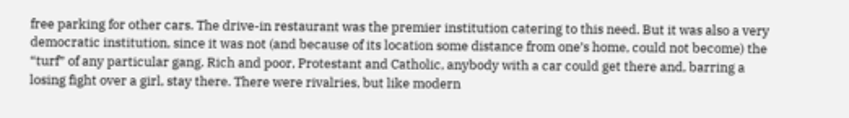free parking for other cars. The drive-in restaurant was the premier institution catering to this need. But it was also a very democratic institution, since it was not (and because of its location some distance from one’s home, could not become) the “turf” of any particular gang. Rich and poor, Protestant and Catholic, anybody with a car could get there and, barring a losing fight over a girl, stay there. There were rivalries, but like modern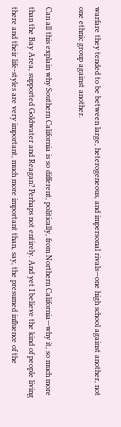warfare they tended to be between large, heterogeneous, and impersonal rivals—one high school against another, not one ethnic group against another.

Can all this explain why Southern California is so different, politically, from Northern California—why it, so much more than the Bay Area, supported Goldwater and Reagan? Perhaps not entirely. And yet I believe the kind of people living there and their life-styles are very important, much more important than, say, the presumed influence of the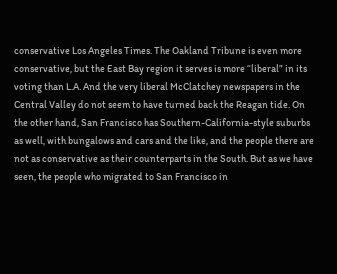conservative Los Angeles Times. The Oakland Tribune is even more conservative, but the East Bay region it serves is more “liberal” in its voting than L.A. And the very liberal McClatchey newspapers in the Central Valley do not seem to have turned back the Reagan tide. On the other hand, San Francisco has Southern-California-style suburbs as well, with bungalows and cars and the like, and the people there are not as conservative as their counterparts in the South. But as we have seen, the people who migrated to San Francisco in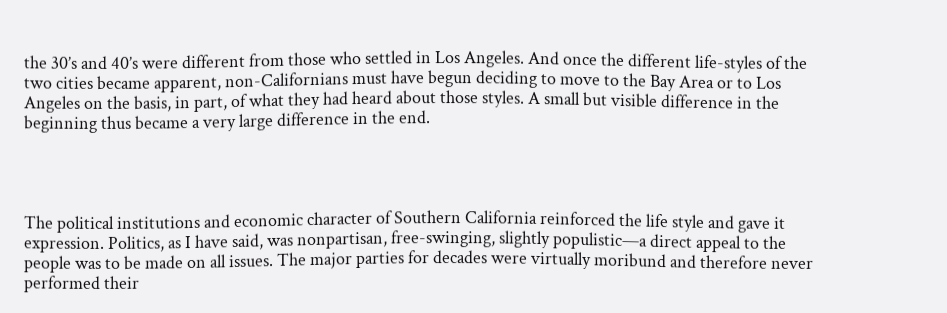the 30’s and 40’s were different from those who settled in Los Angeles. And once the different life-styles of the two cities became apparent, non-Californians must have begun deciding to move to the Bay Area or to Los Angeles on the basis, in part, of what they had heard about those styles. A small but visible difference in the beginning thus became a very large difference in the end.




The political institutions and economic character of Southern California reinforced the life style and gave it expression. Politics, as I have said, was nonpartisan, free-swinging, slightly populistic—a direct appeal to the people was to be made on all issues. The major parties for decades were virtually moribund and therefore never performed their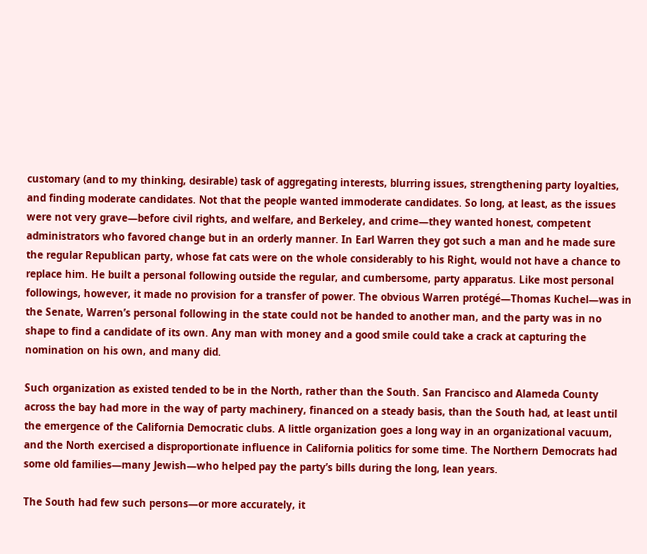customary (and to my thinking, desirable) task of aggregating interests, blurring issues, strengthening party loyalties, and finding moderate candidates. Not that the people wanted immoderate candidates. So long, at least, as the issues were not very grave—before civil rights, and welfare, and Berkeley, and crime—they wanted honest, competent administrators who favored change but in an orderly manner. In Earl Warren they got such a man and he made sure the regular Republican party, whose fat cats were on the whole considerably to his Right, would not have a chance to replace him. He built a personal following outside the regular, and cumbersome, party apparatus. Like most personal followings, however, it made no provision for a transfer of power. The obvious Warren protégé—Thomas Kuchel—was in the Senate, Warren’s personal following in the state could not be handed to another man, and the party was in no shape to find a candidate of its own. Any man with money and a good smile could take a crack at capturing the nomination on his own, and many did.

Such organization as existed tended to be in the North, rather than the South. San Francisco and Alameda County across the bay had more in the way of party machinery, financed on a steady basis, than the South had, at least until the emergence of the California Democratic clubs. A little organization goes a long way in an organizational vacuum, and the North exercised a disproportionate influence in California politics for some time. The Northern Democrats had some old families—many Jewish—who helped pay the party’s bills during the long, lean years.

The South had few such persons—or more accurately, it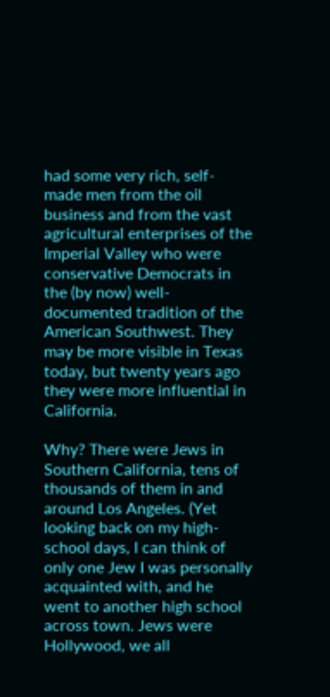had some very rich, self-made men from the oil business and from the vast agricultural enterprises of the Imperial Valley who were conservative Democrats in the (by now) well-documented tradition of the American Southwest. They may be more visible in Texas today, but twenty years ago they were more influential in California.

Why? There were Jews in Southern California, tens of thousands of them in and around Los Angeles. (Yet looking back on my high-school days, I can think of only one Jew I was personally acquainted with, and he went to another high school across town. Jews were Hollywood, we all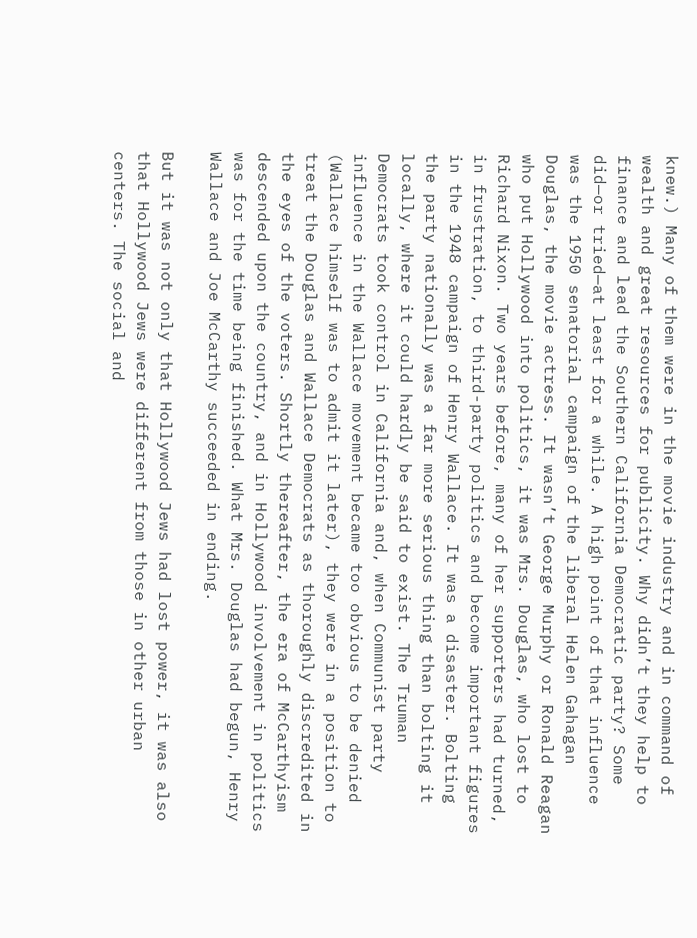knew.) Many of them were in the movie industry and in command of wealth and great resources for publicity. Why didn’t they help to finance and lead the Southern California Democratic party? Some did—or tried—at least for a while. A high point of that influence was the 1950 senatorial campaign of the liberal Helen Gahagan Douglas, the movie actress. It wasn’t George Murphy or Ronald Reagan who put Hollywood into politics, it was Mrs. Douglas, who lost to Richard Nixon. Two years before, many of her supporters had turned, in frustration, to third-party politics and become important figures in the 1948 campaign of Henry Wallace. It was a disaster. Bolting the party nationally was a far more serious thing than bolting it locally, where it could hardly be said to exist. The Truman Democrats took control in California and, when Communist party influence in the Wallace movement became too obvious to be denied (Wallace himself was to admit it later), they were in a position to treat the Douglas and Wallace Democrats as thoroughly discredited in the eyes of the voters. Shortly thereafter, the era of McCarthyism descended upon the country, and in Hollywood involvement in politics was for the time being finished. What Mrs. Douglas had begun, Henry Wallace and Joe McCarthy succeeded in ending.

But it was not only that Hollywood Jews had lost power, it was also that Hollywood Jews were different from those in other urban centers. The social and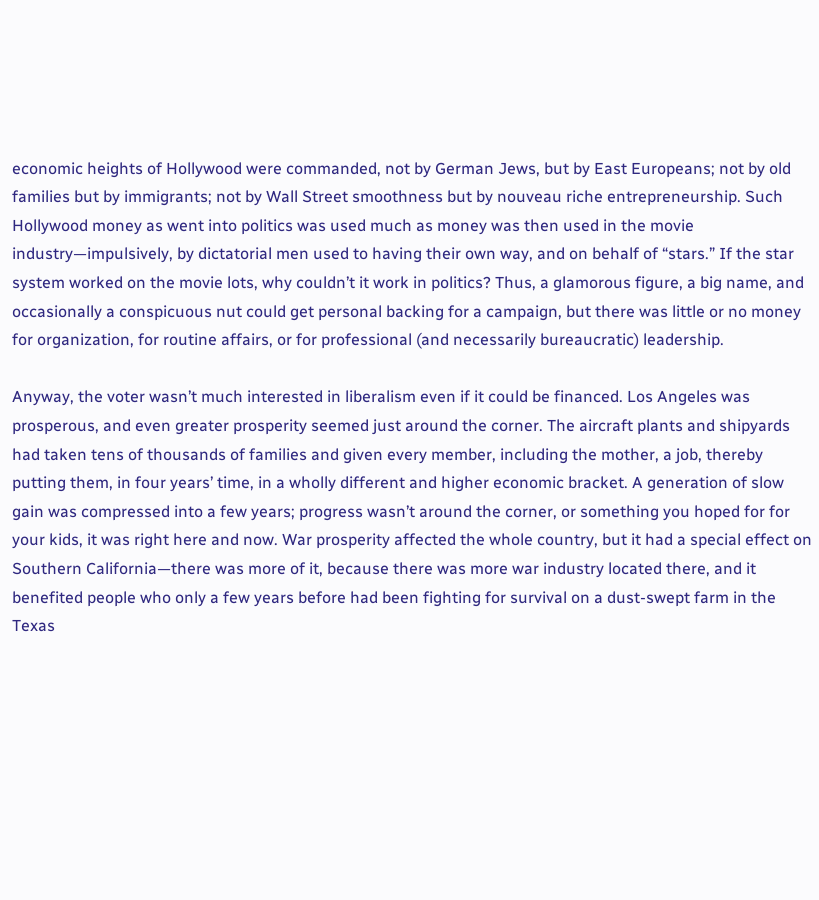economic heights of Hollywood were commanded, not by German Jews, but by East Europeans; not by old families but by immigrants; not by Wall Street smoothness but by nouveau riche entrepreneurship. Such Hollywood money as went into politics was used much as money was then used in the movie industry—impulsively, by dictatorial men used to having their own way, and on behalf of “stars.” If the star system worked on the movie lots, why couldn’t it work in politics? Thus, a glamorous figure, a big name, and occasionally a conspicuous nut could get personal backing for a campaign, but there was little or no money for organization, for routine affairs, or for professional (and necessarily bureaucratic) leadership.

Anyway, the voter wasn’t much interested in liberalism even if it could be financed. Los Angeles was prosperous, and even greater prosperity seemed just around the corner. The aircraft plants and shipyards had taken tens of thousands of families and given every member, including the mother, a job, thereby putting them, in four years’ time, in a wholly different and higher economic bracket. A generation of slow gain was compressed into a few years; progress wasn’t around the corner, or something you hoped for for your kids, it was right here and now. War prosperity affected the whole country, but it had a special effect on Southern California—there was more of it, because there was more war industry located there, and it benefited people who only a few years before had been fighting for survival on a dust-swept farm in the Texas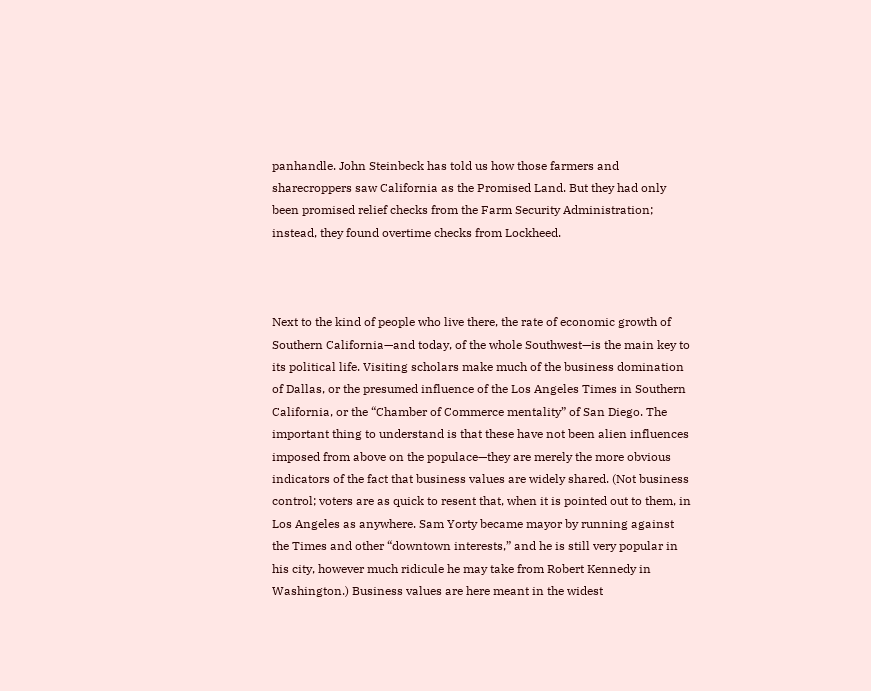panhandle. John Steinbeck has told us how those farmers and sharecroppers saw California as the Promised Land. But they had only been promised relief checks from the Farm Security Administration; instead, they found overtime checks from Lockheed.



Next to the kind of people who live there, the rate of economic growth of Southern California—and today, of the whole Southwest—is the main key to its political life. Visiting scholars make much of the business domination of Dallas, or the presumed influence of the Los Angeles Times in Southern California, or the “Chamber of Commerce mentality” of San Diego. The important thing to understand is that these have not been alien influences imposed from above on the populace—they are merely the more obvious indicators of the fact that business values are widely shared. (Not business control; voters are as quick to resent that, when it is pointed out to them, in Los Angeles as anywhere. Sam Yorty became mayor by running against the Times and other “downtown interests,” and he is still very popular in his city, however much ridicule he may take from Robert Kennedy in Washington.) Business values are here meant in the widest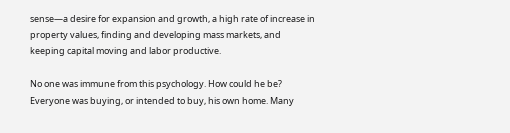sense—a desire for expansion and growth, a high rate of increase in property values, finding and developing mass markets, and keeping capital moving and labor productive.

No one was immune from this psychology. How could he be? Everyone was buying, or intended to buy, his own home. Many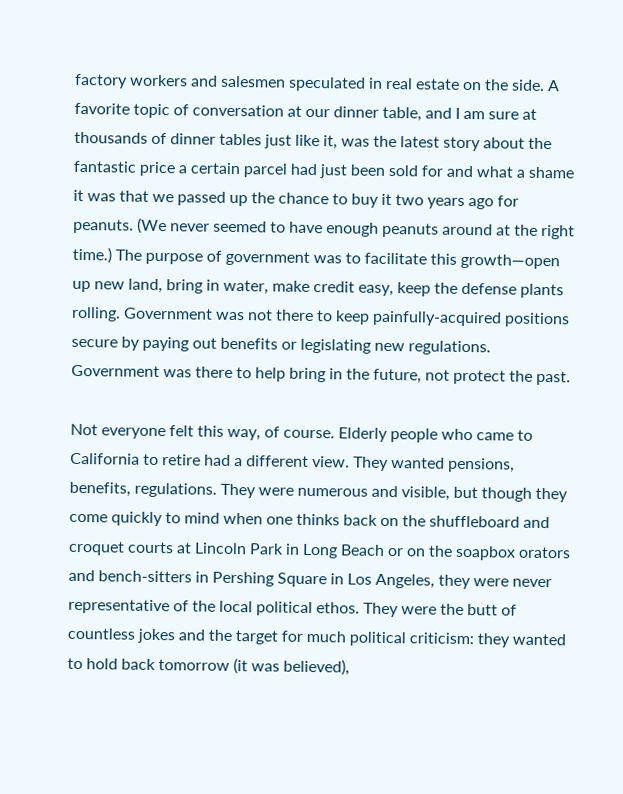factory workers and salesmen speculated in real estate on the side. A favorite topic of conversation at our dinner table, and I am sure at thousands of dinner tables just like it, was the latest story about the fantastic price a certain parcel had just been sold for and what a shame it was that we passed up the chance to buy it two years ago for peanuts. (We never seemed to have enough peanuts around at the right time.) The purpose of government was to facilitate this growth—open up new land, bring in water, make credit easy, keep the defense plants rolling. Government was not there to keep painfully-acquired positions secure by paying out benefits or legislating new regulations. Government was there to help bring in the future, not protect the past.

Not everyone felt this way, of course. Elderly people who came to California to retire had a different view. They wanted pensions, benefits, regulations. They were numerous and visible, but though they come quickly to mind when one thinks back on the shuffleboard and croquet courts at Lincoln Park in Long Beach or on the soapbox orators and bench-sitters in Pershing Square in Los Angeles, they were never representative of the local political ethos. They were the butt of countless jokes and the target for much political criticism: they wanted to hold back tomorrow (it was believed),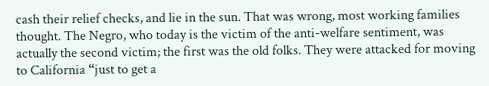cash their relief checks, and lie in the sun. That was wrong, most working families thought. The Negro, who today is the victim of the anti-welfare sentiment, was actually the second victim; the first was the old folks. They were attacked for moving to California “just to get a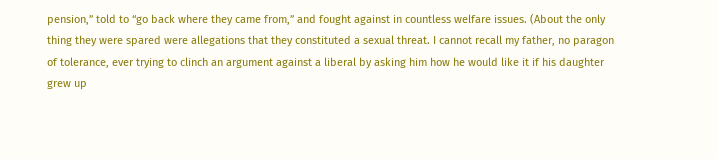pension,” told to “go back where they came from,” and fought against in countless welfare issues. (About the only thing they were spared were allegations that they constituted a sexual threat. I cannot recall my father, no paragon of tolerance, ever trying to clinch an argument against a liberal by asking him how he would like it if his daughter grew up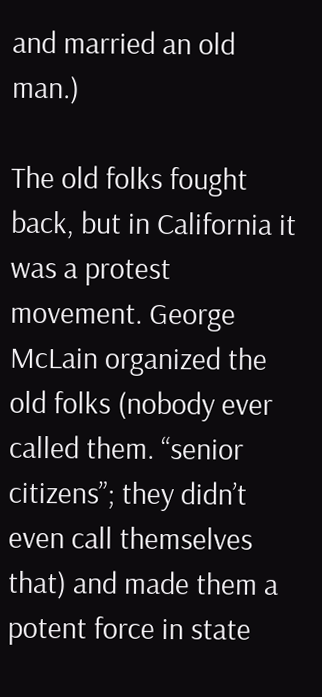and married an old man.)

The old folks fought back, but in California it was a protest movement. George McLain organized the old folks (nobody ever called them. “senior citizens”; they didn’t even call themselves that) and made them a potent force in state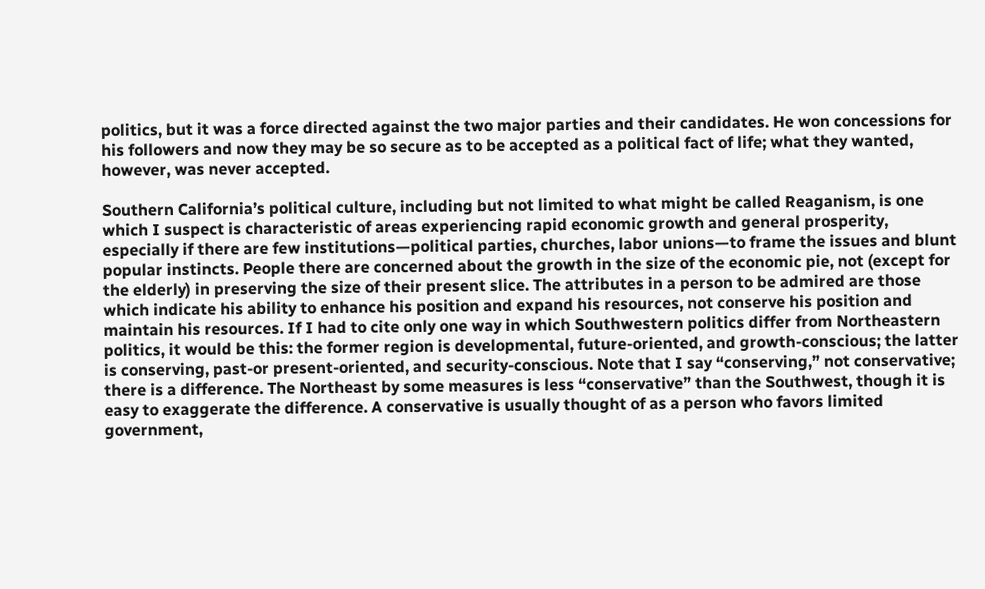politics, but it was a force directed against the two major parties and their candidates. He won concessions for his followers and now they may be so secure as to be accepted as a political fact of life; what they wanted, however, was never accepted.

Southern California’s political culture, including but not limited to what might be called Reaganism, is one which I suspect is characteristic of areas experiencing rapid economic growth and general prosperity, especially if there are few institutions—political parties, churches, labor unions—to frame the issues and blunt popular instincts. People there are concerned about the growth in the size of the economic pie, not (except for the elderly) in preserving the size of their present slice. The attributes in a person to be admired are those which indicate his ability to enhance his position and expand his resources, not conserve his position and maintain his resources. If I had to cite only one way in which Southwestern politics differ from Northeastern politics, it would be this: the former region is developmental, future-oriented, and growth-conscious; the latter is conserving, past-or present-oriented, and security-conscious. Note that I say “conserving,” not conservative; there is a difference. The Northeast by some measures is less “conservative” than the Southwest, though it is easy to exaggerate the difference. A conservative is usually thought of as a person who favors limited government,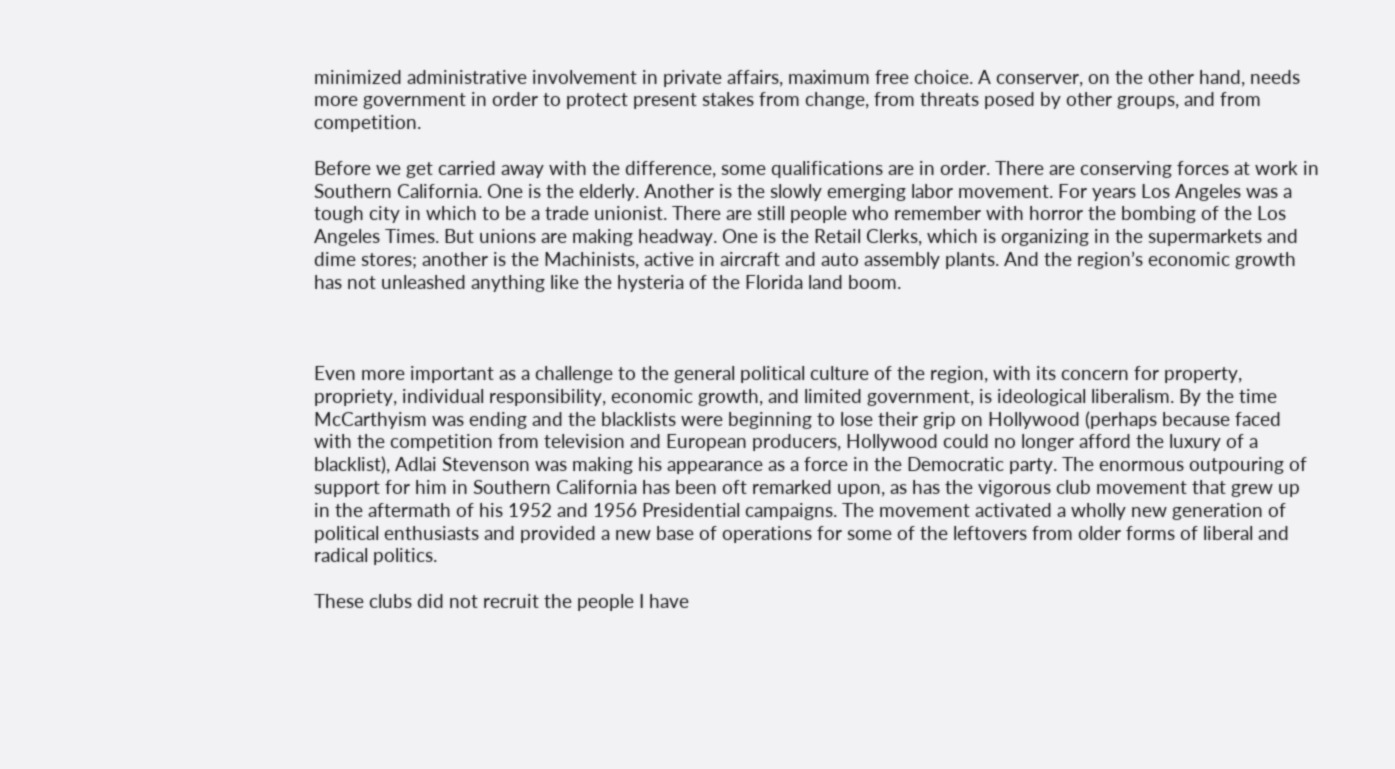minimized administrative involvement in private affairs, maximum free choice. A conserver, on the other hand, needs more government in order to protect present stakes from change, from threats posed by other groups, and from competition.

Before we get carried away with the difference, some qualifications are in order. There are conserving forces at work in Southern California. One is the elderly. Another is the slowly emerging labor movement. For years Los Angeles was a tough city in which to be a trade unionist. There are still people who remember with horror the bombing of the Los Angeles Times. But unions are making headway. One is the Retail Clerks, which is organizing in the supermarkets and dime stores; another is the Machinists, active in aircraft and auto assembly plants. And the region’s economic growth has not unleashed anything like the hysteria of the Florida land boom.



Even more important as a challenge to the general political culture of the region, with its concern for property, propriety, individual responsibility, economic growth, and limited government, is ideological liberalism. By the time McCarthyism was ending and the blacklists were beginning to lose their grip on Hollywood (perhaps because faced with the competition from television and European producers, Hollywood could no longer afford the luxury of a blacklist), Adlai Stevenson was making his appearance as a force in the Democratic party. The enormous outpouring of support for him in Southern California has been oft remarked upon, as has the vigorous club movement that grew up in the aftermath of his 1952 and 1956 Presidential campaigns. The movement activated a wholly new generation of political enthusiasts and provided a new base of operations for some of the leftovers from older forms of liberal and radical politics.

These clubs did not recruit the people I have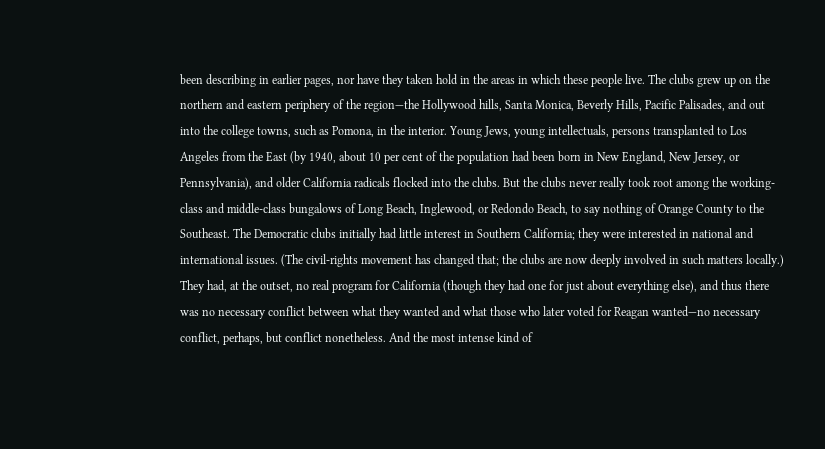been describing in earlier pages, nor have they taken hold in the areas in which these people live. The clubs grew up on the northern and eastern periphery of the region—the Hollywood hills, Santa Monica, Beverly Hills, Pacific Palisades, and out into the college towns, such as Pomona, in the interior. Young Jews, young intellectuals, persons transplanted to Los Angeles from the East (by 1940, about 10 per cent of the population had been born in New England, New Jersey, or Pennsylvania), and older California radicals flocked into the clubs. But the clubs never really took root among the working-class and middle-class bungalows of Long Beach, Inglewood, or Redondo Beach, to say nothing of Orange County to the Southeast. The Democratic clubs initially had little interest in Southern California; they were interested in national and international issues. (The civil-rights movement has changed that; the clubs are now deeply involved in such matters locally.) They had, at the outset, no real program for California (though they had one for just about everything else), and thus there was no necessary conflict between what they wanted and what those who later voted for Reagan wanted—no necessary conflict, perhaps, but conflict nonetheless. And the most intense kind of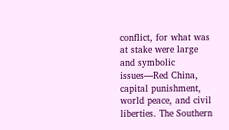conflict, for what was at stake were large and symbolic issues—Red China, capital punishment, world peace, and civil liberties. The Southern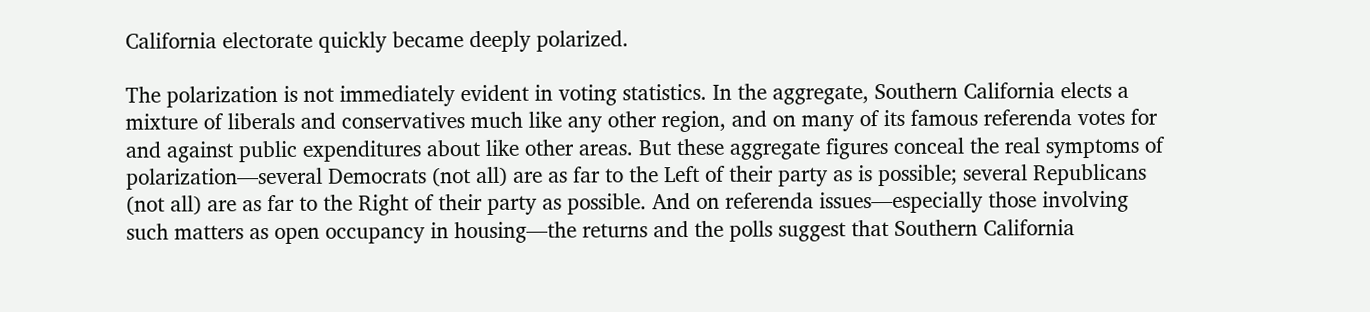California electorate quickly became deeply polarized.

The polarization is not immediately evident in voting statistics. In the aggregate, Southern California elects a mixture of liberals and conservatives much like any other region, and on many of its famous referenda votes for and against public expenditures about like other areas. But these aggregate figures conceal the real symptoms of polarization—several Democrats (not all) are as far to the Left of their party as is possible; several Republicans (not all) are as far to the Right of their party as possible. And on referenda issues—especially those involving such matters as open occupancy in housing—the returns and the polls suggest that Southern California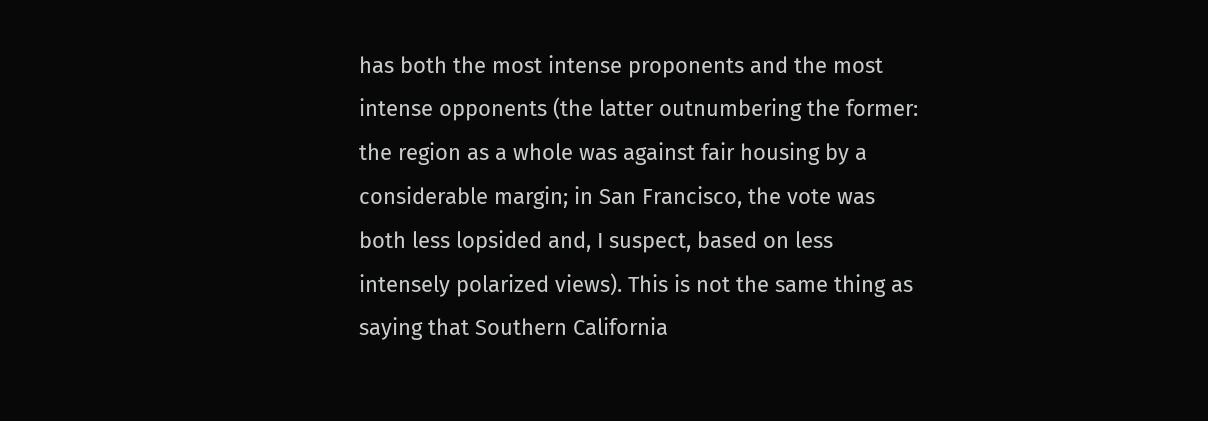has both the most intense proponents and the most intense opponents (the latter outnumbering the former: the region as a whole was against fair housing by a considerable margin; in San Francisco, the vote was both less lopsided and, I suspect, based on less intensely polarized views). This is not the same thing as saying that Southern California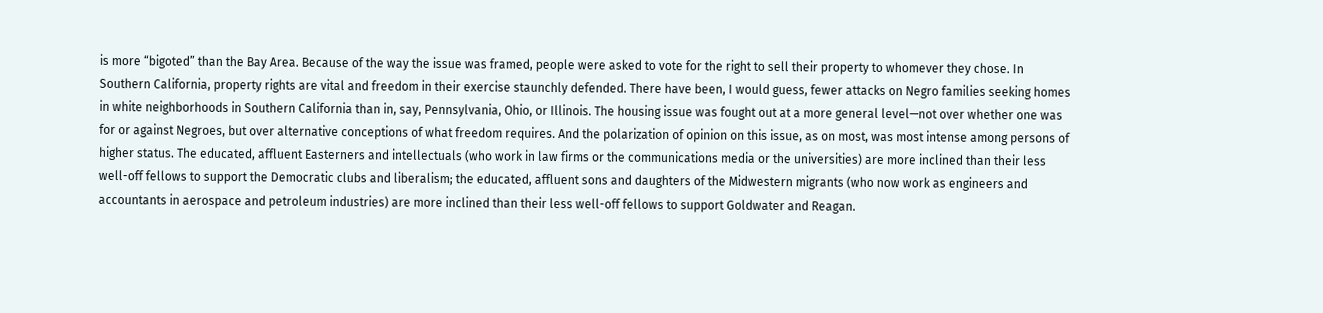is more “bigoted” than the Bay Area. Because of the way the issue was framed, people were asked to vote for the right to sell their property to whomever they chose. In Southern California, property rights are vital and freedom in their exercise staunchly defended. There have been, I would guess, fewer attacks on Negro families seeking homes in white neighborhoods in Southern California than in, say, Pennsylvania, Ohio, or Illinois. The housing issue was fought out at a more general level—not over whether one was for or against Negroes, but over alternative conceptions of what freedom requires. And the polarization of opinion on this issue, as on most, was most intense among persons of higher status. The educated, affluent Easterners and intellectuals (who work in law firms or the communications media or the universities) are more inclined than their less well-off fellows to support the Democratic clubs and liberalism; the educated, affluent sons and daughters of the Midwestern migrants (who now work as engineers and accountants in aerospace and petroleum industries) are more inclined than their less well-off fellows to support Goldwater and Reagan.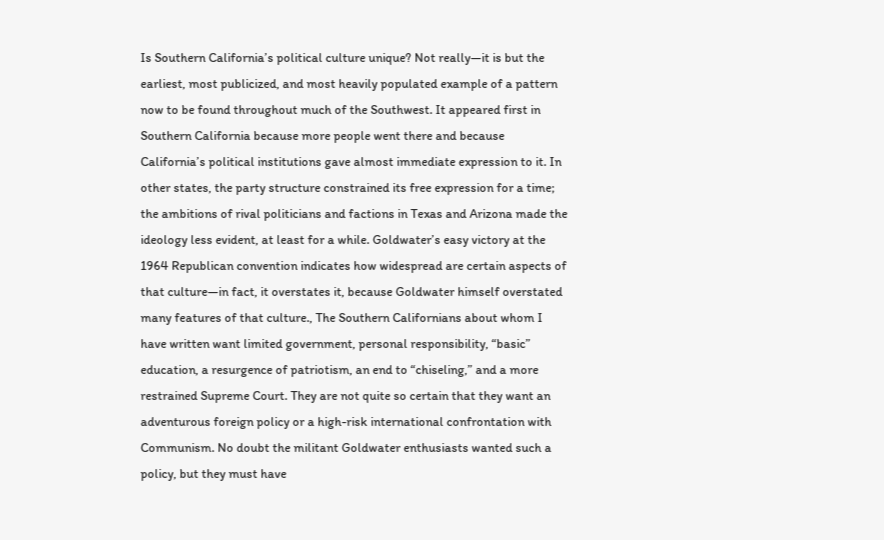Is Southern California’s political culture unique? Not really—it is but the earliest, most publicized, and most heavily populated example of a pattern now to be found throughout much of the Southwest. It appeared first in Southern California because more people went there and because California’s political institutions gave almost immediate expression to it. In other states, the party structure constrained its free expression for a time; the ambitions of rival politicians and factions in Texas and Arizona made the ideology less evident, at least for a while. Goldwater’s easy victory at the 1964 Republican convention indicates how widespread are certain aspects of that culture—in fact, it overstates it, because Goldwater himself overstated many features of that culture., The Southern Californians about whom I have written want limited government, personal responsibility, “basic” education, a resurgence of patriotism, an end to “chiseling,” and a more restrained Supreme Court. They are not quite so certain that they want an adventurous foreign policy or a high-risk international confrontation with Communism. No doubt the militant Goldwater enthusiasts wanted such a policy, but they must have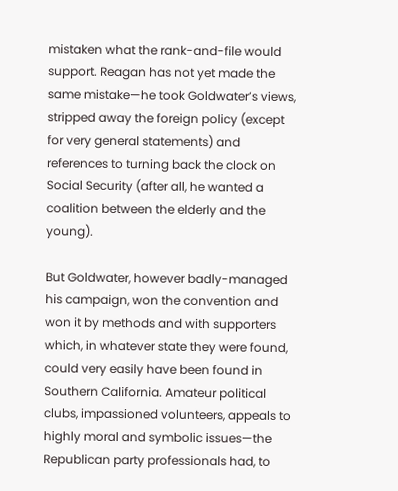mistaken what the rank-and-file would support. Reagan has not yet made the same mistake—he took Goldwater’s views, stripped away the foreign policy (except for very general statements) and references to turning back the clock on Social Security (after all, he wanted a coalition between the elderly and the young).

But Goldwater, however badly-managed his campaign, won the convention and won it by methods and with supporters which, in whatever state they were found, could very easily have been found in Southern California. Amateur political clubs, impassioned volunteers, appeals to highly moral and symbolic issues—the Republican party professionals had, to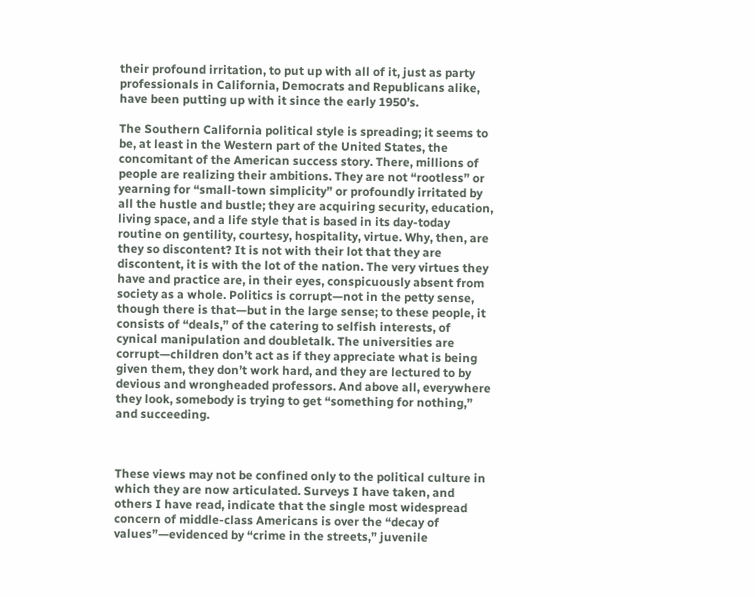their profound irritation, to put up with all of it, just as party professionals in California, Democrats and Republicans alike, have been putting up with it since the early 1950’s.

The Southern California political style is spreading; it seems to be, at least in the Western part of the United States, the concomitant of the American success story. There, millions of people are realizing their ambitions. They are not “rootless” or yearning for “small-town simplicity” or profoundly irritated by all the hustle and bustle; they are acquiring security, education, living space, and a life style that is based in its day-today routine on gentility, courtesy, hospitality, virtue. Why, then, are they so discontent? It is not with their lot that they are discontent, it is with the lot of the nation. The very virtues they have and practice are, in their eyes, conspicuously absent from society as a whole. Politics is corrupt—not in the petty sense, though there is that—but in the large sense; to these people, it consists of “deals,” of the catering to selfish interests, of cynical manipulation and doubletalk. The universities are corrupt—children don’t act as if they appreciate what is being given them, they don’t work hard, and they are lectured to by devious and wrongheaded professors. And above all, everywhere they look, somebody is trying to get “something for nothing,” and succeeding.



These views may not be confined only to the political culture in which they are now articulated. Surveys I have taken, and others I have read, indicate that the single most widespread concern of middle-class Americans is over the “decay of values”—evidenced by “crime in the streets,” juvenile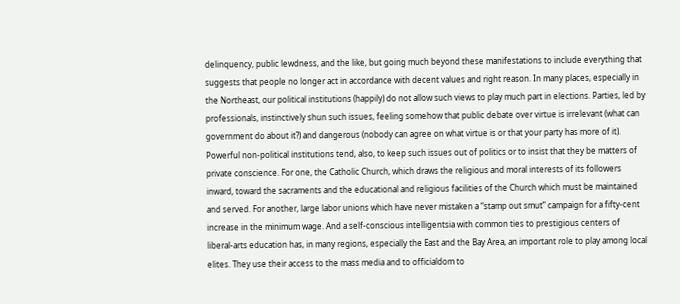delinquency, public lewdness, and the like, but going much beyond these manifestations to include everything that suggests that people no longer act in accordance with decent values and right reason. In many places, especially in the Northeast, our political institutions (happily) do not allow such views to play much part in elections. Parties, led by professionals, instinctively shun such issues, feeling somehow that public debate over virtue is irrelevant (what can government do about it?) and dangerous (nobody can agree on what virtue is or that your party has more of it). Powerful non-political institutions tend, also, to keep such issues out of politics or to insist that they be matters of private conscience. For one, the Catholic Church, which draws the religious and moral interests of its followers inward, toward the sacraments and the educational and religious facilities of the Church which must be maintained and served. For another, large labor unions which have never mistaken a “stamp out smut” campaign for a fifty-cent increase in the minimum wage. And a self-conscious intelligentsia with common ties to prestigious centers of liberal-arts education has, in many regions, especially the East and the Bay Area, an important role to play among local elites. They use their access to the mass media and to officialdom to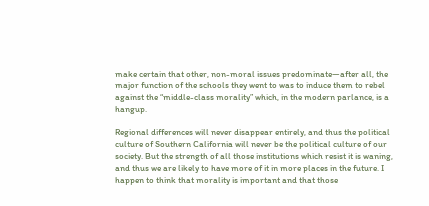make certain that other, non-moral issues predominate—after all, the major function of the schools they went to was to induce them to rebel against the “middle-class morality” which, in the modern parlance, is a hangup.

Regional differences will never disappear entirely, and thus the political culture of Southern California will never be the political culture of our society. But the strength of all those institutions which resist it is waning, and thus we are likely to have more of it in more places in the future. I happen to think that morality is important and that those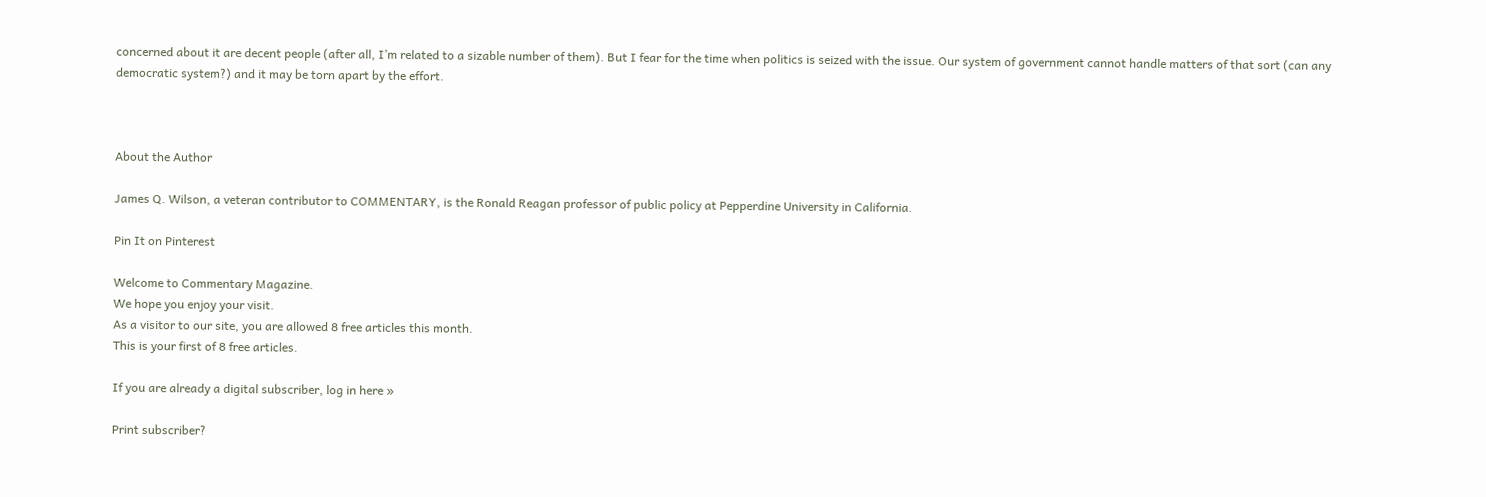concerned about it are decent people (after all, I’m related to a sizable number of them). But I fear for the time when politics is seized with the issue. Our system of government cannot handle matters of that sort (can any democratic system?) and it may be torn apart by the effort.



About the Author

James Q. Wilson, a veteran contributor to COMMENTARY, is the Ronald Reagan professor of public policy at Pepperdine University in California.

Pin It on Pinterest

Welcome to Commentary Magazine.
We hope you enjoy your visit.
As a visitor to our site, you are allowed 8 free articles this month.
This is your first of 8 free articles.

If you are already a digital subscriber, log in here »

Print subscriber?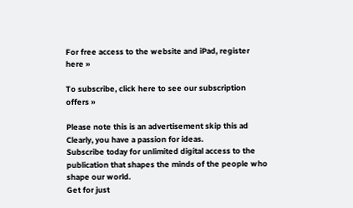For free access to the website and iPad, register here »

To subscribe, click here to see our subscription offers »

Please note this is an advertisement skip this ad
Clearly, you have a passion for ideas.
Subscribe today for unlimited digital access to the publication that shapes the minds of the people who shape our world.
Get for just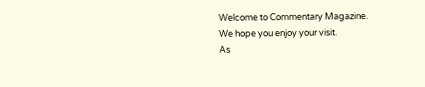Welcome to Commentary Magazine.
We hope you enjoy your visit.
As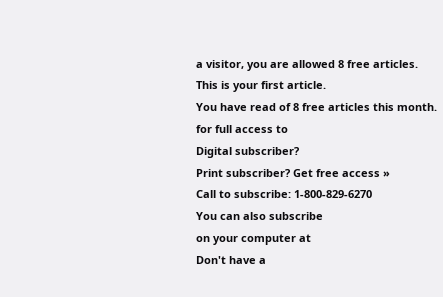a visitor, you are allowed 8 free articles.
This is your first article.
You have read of 8 free articles this month.
for full access to
Digital subscriber?
Print subscriber? Get free access »
Call to subscribe: 1-800-829-6270
You can also subscribe
on your computer at
Don't have a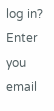log in?
Enter you email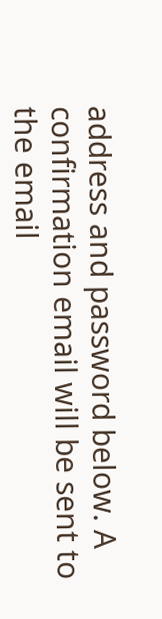address and password below. A confirmation email will be sent to the email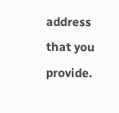address that you provide.